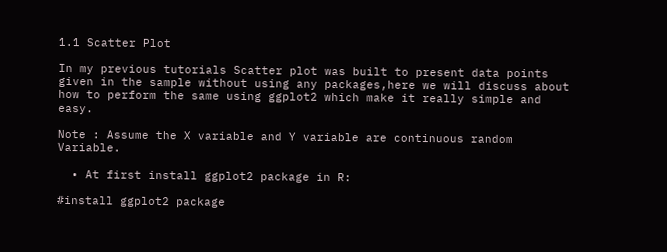1.1 Scatter Plot

In my previous tutorials Scatter plot was built to present data points given in the sample without using any packages,here we will discuss about how to perform the same using ggplot2 which make it really simple and easy.

Note : Assume the X variable and Y variable are continuous random Variable.

  • At first install ggplot2 package in R:

#install ggplot2 package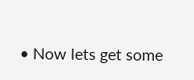• Now lets get some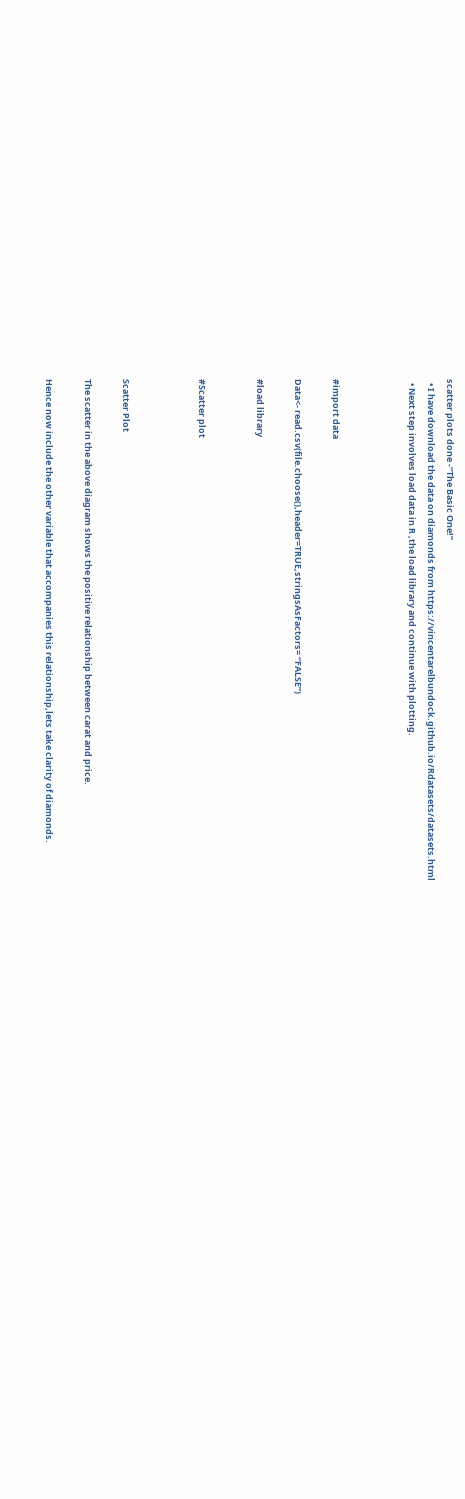scatter plots done -“The Basic One!”
  • I have download the data on diamonds from https://vincentarelbundock.github.io/Rdatasets/datasets.html
  • Next step involves load data in R ,the load library and continue with plotting.



#import data

Data<- read.csv(file.choose(),header=TRUE,stringsAsFactors= “FALSE”)

#load library


#Scatter plot



Scatter Plot

The scatter in the above diagram shows the positive relationship between carat and price.

Hence now include the other variable that accompanies this relationship,lets take clarity of diamonds.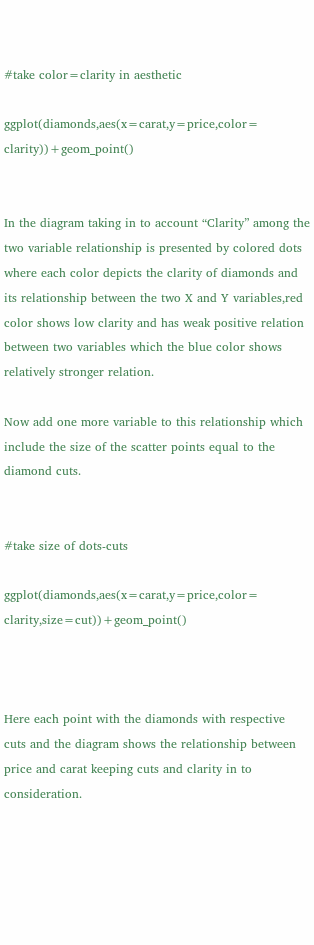#take color=clarity in aesthetic

ggplot(diamonds,aes(x=carat,y=price,color= clarity))+geom_point()


In the diagram taking in to account “Clarity” among the two variable relationship is presented by colored dots where each color depicts the clarity of diamonds and its relationship between the two X and Y variables,red color shows low clarity and has weak positive relation between two variables which the blue color shows relatively stronger relation.

Now add one more variable to this relationship which include the size of the scatter points equal to the diamond cuts.


#take size of dots-cuts

ggplot(diamonds,aes(x=carat,y=price,color= clarity,size=cut))+geom_point()



Here each point with the diamonds with respective cuts and the diagram shows the relationship between price and carat keeping cuts and clarity in to consideration.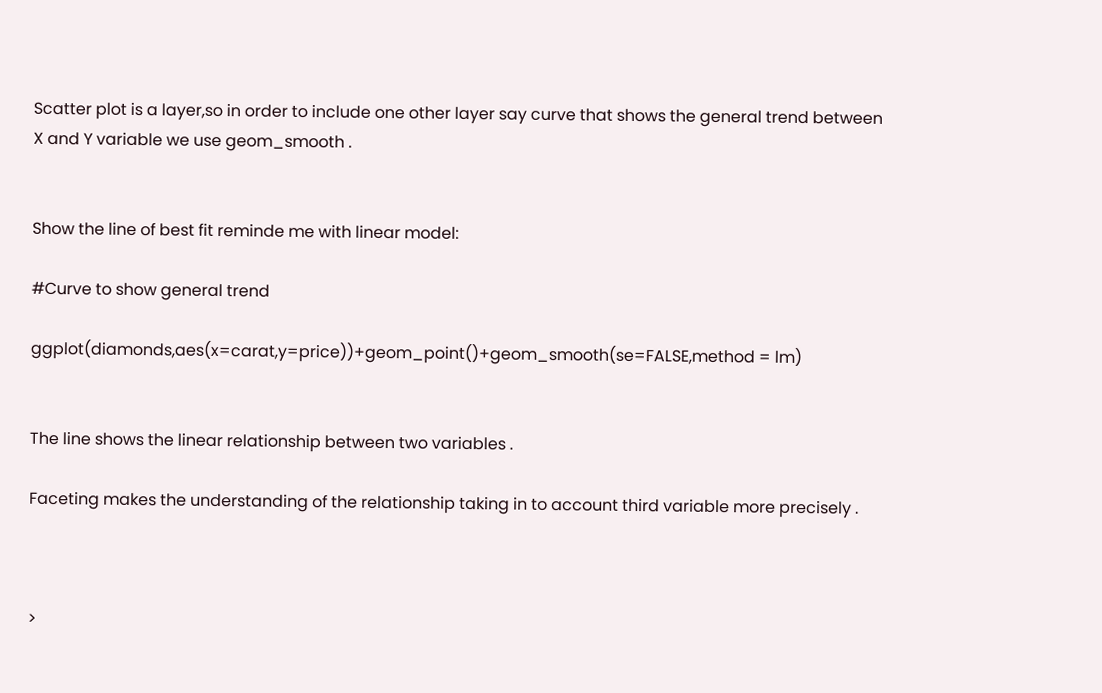Scatter plot is a layer,so in order to include one other layer say curve that shows the general trend between X and Y variable we use geom_smooth .


Show the line of best fit reminde me with linear model:

#Curve to show general trend

ggplot(diamonds,aes(x=carat,y=price))+geom_point()+geom_smooth(se=FALSE,method = lm)


The line shows the linear relationship between two variables .

Faceting makes the understanding of the relationship taking in to account third variable more precisely .



>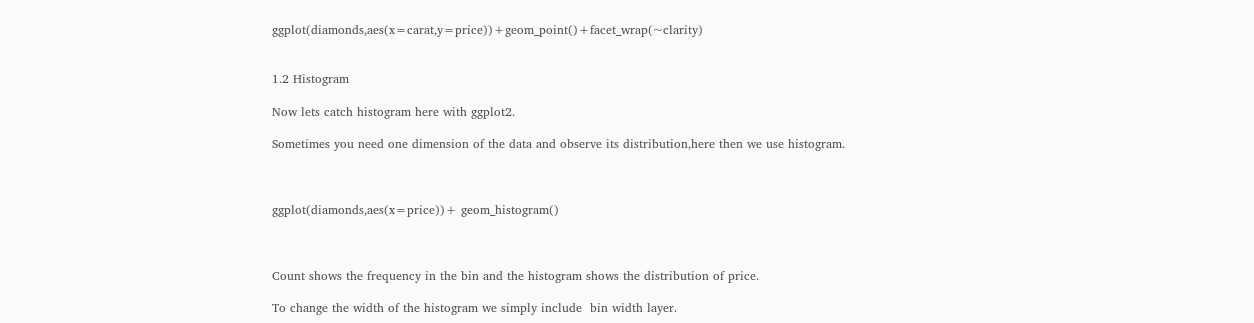ggplot(diamonds,aes(x=carat,y=price))+geom_point()+facet_wrap(~clarity)


1.2 Histogram

Now lets catch histogram here with ggplot2.

Sometimes you need one dimension of the data and observe its distribution,here then we use histogram.



ggplot(diamonds,aes(x=price))+ geom_histogram()



Count shows the frequency in the bin and the histogram shows the distribution of price.

To change the width of the histogram we simply include  bin width layer.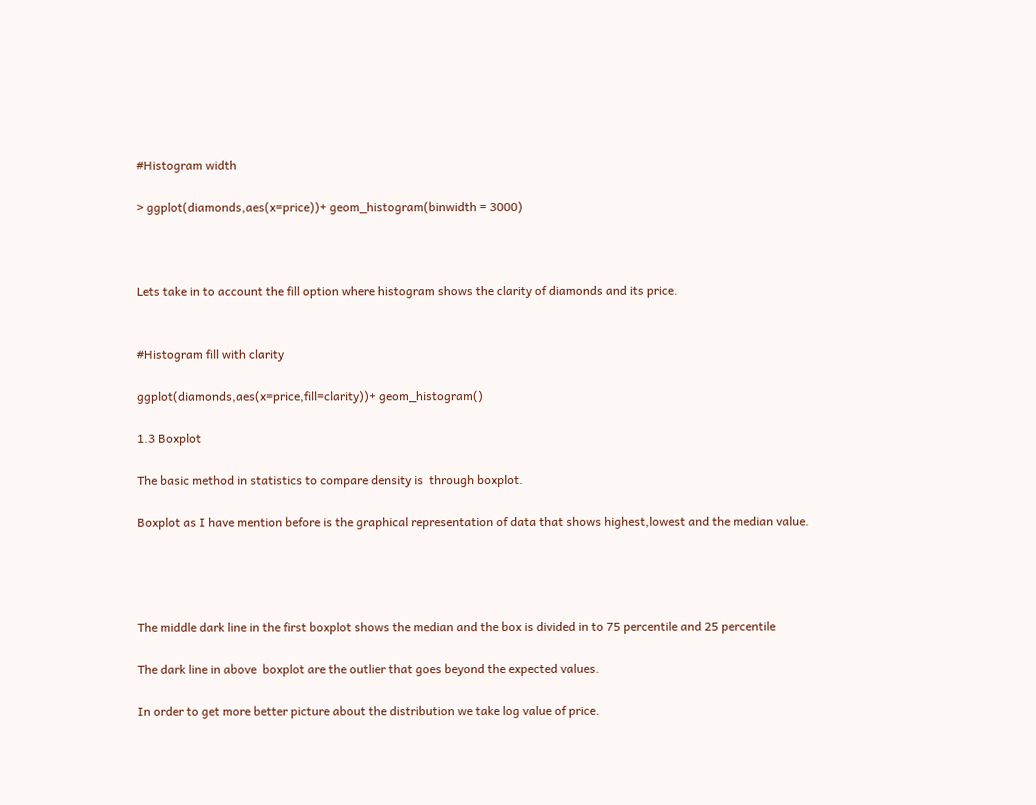#Histogram width

> ggplot(diamonds,aes(x=price))+ geom_histogram(binwidth = 3000)



Lets take in to account the fill option where histogram shows the clarity of diamonds and its price.


#Histogram fill with clarity

ggplot(diamonds,aes(x=price,fill=clarity))+ geom_histogram()

1.3 Boxplot

The basic method in statistics to compare density is  through boxplot.

Boxplot as I have mention before is the graphical representation of data that shows highest,lowest and the median value.




The middle dark line in the first boxplot shows the median and the box is divided in to 75 percentile and 25 percentile

The dark line in above  boxplot are the outlier that goes beyond the expected values.

In order to get more better picture about the distribution we take log value of price.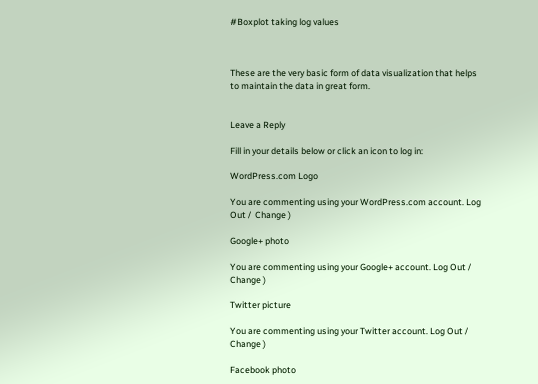#Boxplot taking log values



These are the very basic form of data visualization that helps to maintain the data in great form.


Leave a Reply

Fill in your details below or click an icon to log in:

WordPress.com Logo

You are commenting using your WordPress.com account. Log Out /  Change )

Google+ photo

You are commenting using your Google+ account. Log Out /  Change )

Twitter picture

You are commenting using your Twitter account. Log Out /  Change )

Facebook photo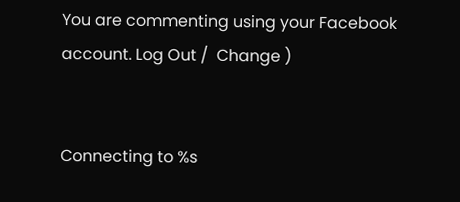You are commenting using your Facebook account. Log Out /  Change )


Connecting to %s